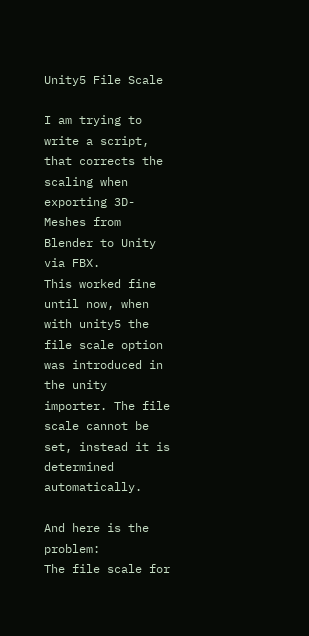Unity5 File Scale

I am trying to write a script, that corrects the scaling when exporting 3D-Meshes from Blender to Unity via FBX.
This worked fine until now, when with unity5 the file scale option was introduced in the unity importer. The file scale cannot be set, instead it is determined automatically.

And here is the problem:
The file scale for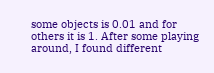some objects is 0.01 and for others it is 1. After some playing around, I found different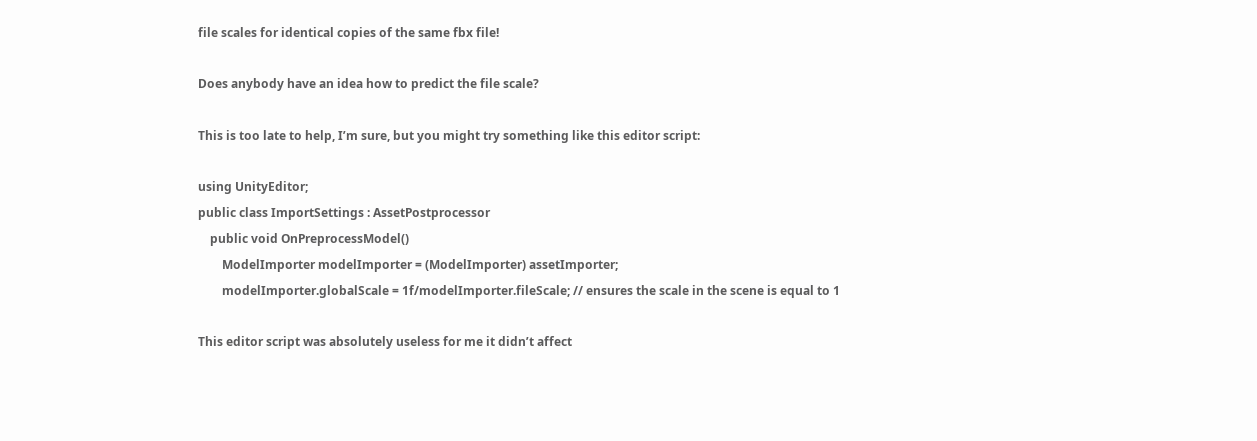file scales for identical copies of the same fbx file!

Does anybody have an idea how to predict the file scale?

This is too late to help, I’m sure, but you might try something like this editor script:

using UnityEditor;
public class ImportSettings : AssetPostprocessor
    public void OnPreprocessModel()
        ModelImporter modelImporter = (ModelImporter) assetImporter;
        modelImporter.globalScale = 1f/modelImporter.fileScale; // ensures the scale in the scene is equal to 1

This editor script was absolutely useless for me it didn’t affect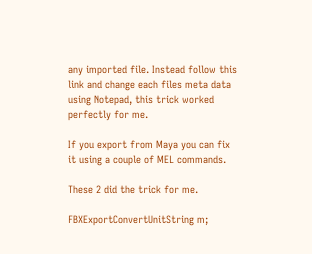any imported file. Instead follow this link and change each files meta data using Notepad, this trick worked perfectly for me.

If you export from Maya you can fix it using a couple of MEL commands.

These 2 did the trick for me.

FBXExportConvertUnitString m;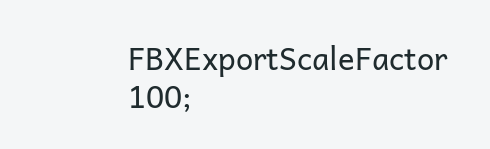FBXExportScaleFactor 100;